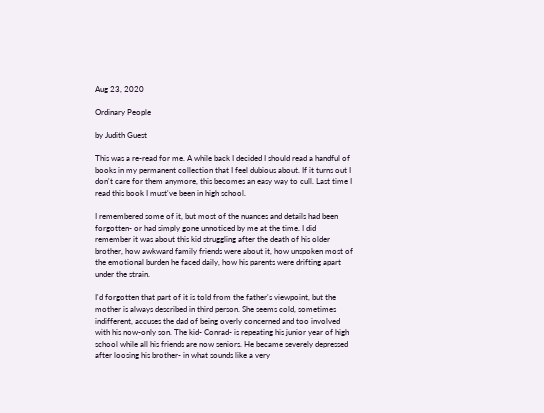Aug 23, 2020

Ordinary People

by Judith Guest

This was a re-read for me. A while back I decided I should read a handful of books in my permanent collection that I feel dubious about. If it turns out I don't care for them anymore, this becomes an easy way to cull. Last time I read this book I must've been in high school.

I remembered some of it, but most of the nuances and details had been forgotten- or had simply gone unnoticed by me at the time. I did remember it was about this kid struggling after the death of his older brother, how awkward family friends were about it, how unspoken most of the emotional burden he faced daily, how his parents were drifting apart under the strain.

I'd forgotten that part of it is told from the father's viewpoint, but the mother is always described in third person. She seems cold, sometimes indifferent, accuses the dad of being overly concerned and too involved with his now-only son. The kid- Conrad- is repeating his junior year of high school while all his friends are now seniors. He became severely depressed after loosing his brother- in what sounds like a very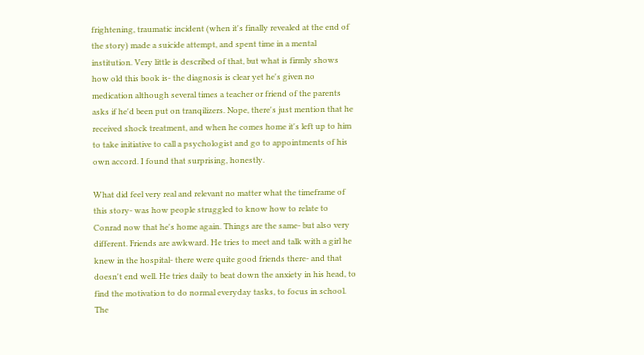frightening, traumatic incident (when it's finally revealed at the end of the story) made a suicide attempt, and spent time in a mental institution. Very little is described of that, but what is firmly shows how old this book is- the diagnosis is clear yet he's given no medication although several times a teacher or friend of the parents asks if he'd been put on tranqilizers. Nope, there's just mention that he received shock treatment, and when he comes home it's left up to him to take initiative to call a psychologist and go to appointments of his own accord. I found that surprising, honestly.

What did feel very real and relevant no matter what the timeframe of this story- was how people struggled to know how to relate to Conrad now that he's home again. Things are the same- but also very different. Friends are awkward. He tries to meet and talk with a girl he knew in the hospital- there were quite good friends there- and that doesn't end well. He tries daily to beat down the anxiety in his head, to find the motivation to do normal everyday tasks, to focus in school. The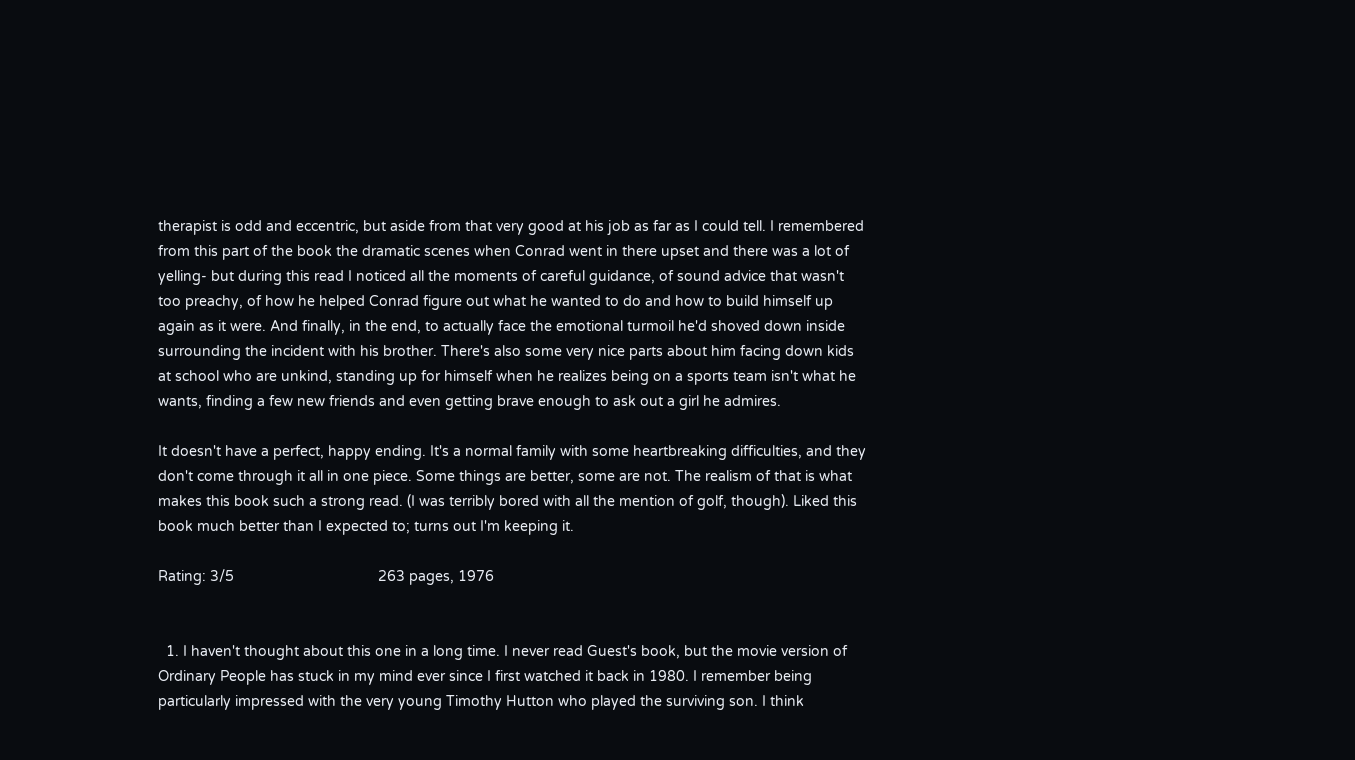therapist is odd and eccentric, but aside from that very good at his job as far as I could tell. I remembered from this part of the book the dramatic scenes when Conrad went in there upset and there was a lot of yelling- but during this read I noticed all the moments of careful guidance, of sound advice that wasn't too preachy, of how he helped Conrad figure out what he wanted to do and how to build himself up again as it were. And finally, in the end, to actually face the emotional turmoil he'd shoved down inside surrounding the incident with his brother. There's also some very nice parts about him facing down kids at school who are unkind, standing up for himself when he realizes being on a sports team isn't what he wants, finding a few new friends and even getting brave enough to ask out a girl he admires.

It doesn't have a perfect, happy ending. It's a normal family with some heartbreaking difficulties, and they don't come through it all in one piece. Some things are better, some are not. The realism of that is what makes this book such a strong read. (I was terribly bored with all the mention of golf, though). Liked this book much better than I expected to; turns out I'm keeping it.

Rating: 3/5                                    263 pages, 1976


  1. I haven't thought about this one in a long time. I never read Guest's book, but the movie version of Ordinary People has stuck in my mind ever since I first watched it back in 1980. I remember being particularly impressed with the very young Timothy Hutton who played the surviving son. I think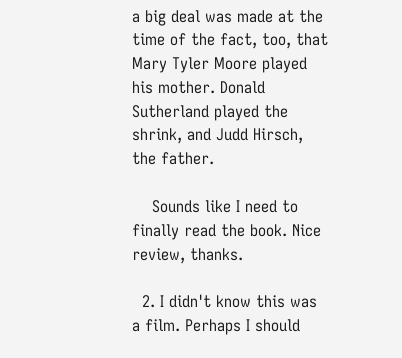a big deal was made at the time of the fact, too, that Mary Tyler Moore played his mother. Donald Sutherland played the shrink, and Judd Hirsch, the father.

    Sounds like I need to finally read the book. Nice review, thanks.

  2. I didn't know this was a film. Perhaps I should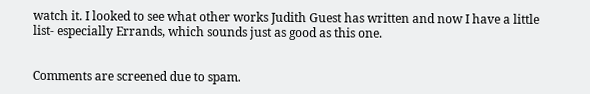watch it. I looked to see what other works Judith Guest has written and now I have a little list- especially Errands, which sounds just as good as this one.


Comments are screened due to spam.